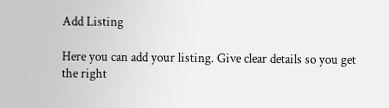Add Listing

Here you can add your listing. Give clear details so you get the right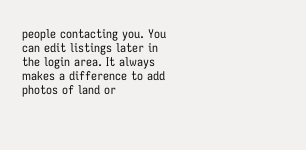people contacting you. You can edit listings later in the login area. It always makes a difference to add photos of land or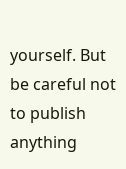yourself. But be careful not to publish anything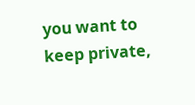you want to keep private,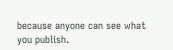because anyone can see what you publish.